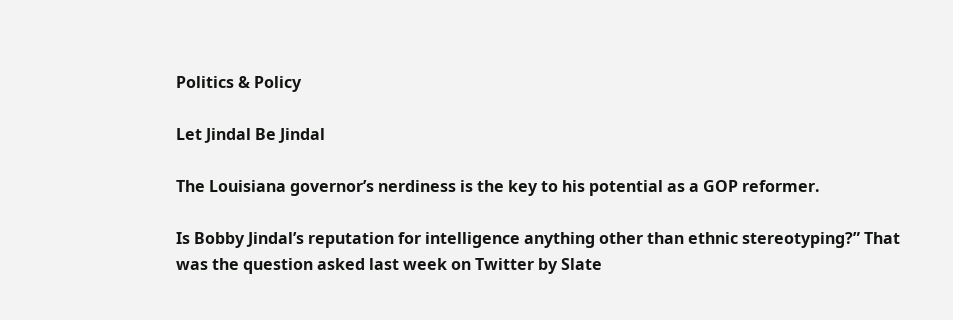Politics & Policy

Let Jindal Be Jindal

The Louisiana governor’s nerdiness is the key to his potential as a GOP reformer.

Is Bobby Jindal’s reputation for intelligence anything other than ethnic stereotyping?” That was the question asked last week on Twitter by Slate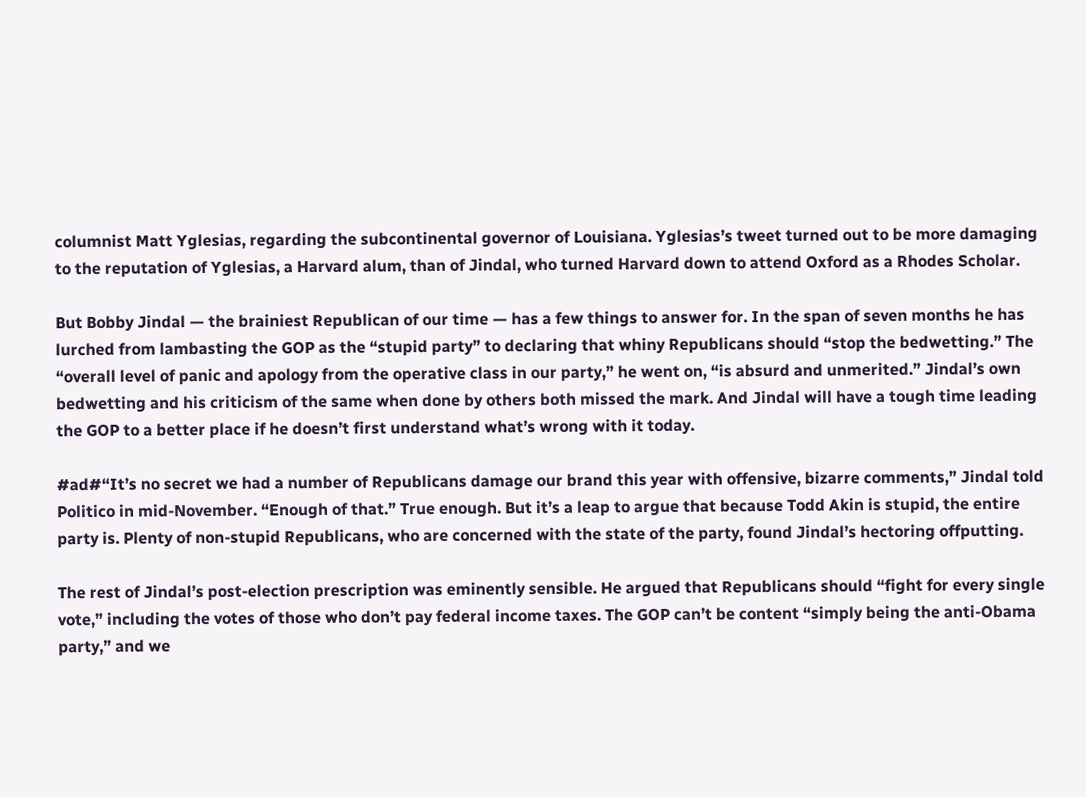columnist Matt Yglesias, regarding the subcontinental governor of Louisiana. Yglesias’s tweet turned out to be more damaging to the reputation of Yglesias, a Harvard alum, than of Jindal, who turned Harvard down to attend Oxford as a Rhodes Scholar.

But Bobby Jindal — the brainiest Republican of our time — has a few things to answer for. In the span of seven months he has lurched from lambasting the GOP as the “stupid party” to declaring that whiny Republicans should “stop the bedwetting.” The “overall level of panic and apology from the operative class in our party,” he went on, “is absurd and unmerited.” Jindal’s own bedwetting and his criticism of the same when done by others both missed the mark. And Jindal will have a tough time leading the GOP to a better place if he doesn’t first understand what’s wrong with it today.

#ad#“It’s no secret we had a number of Republicans damage our brand this year with offensive, bizarre comments,” Jindal told Politico in mid-November. “Enough of that.” True enough. But it’s a leap to argue that because Todd Akin is stupid, the entire party is. Plenty of non-stupid Republicans, who are concerned with the state of the party, found Jindal’s hectoring offputting.

The rest of Jindal’s post-election prescription was eminently sensible. He argued that Republicans should “fight for every single vote,” including the votes of those who don’t pay federal income taxes. The GOP can’t be content “simply being the anti-Obama party,” and we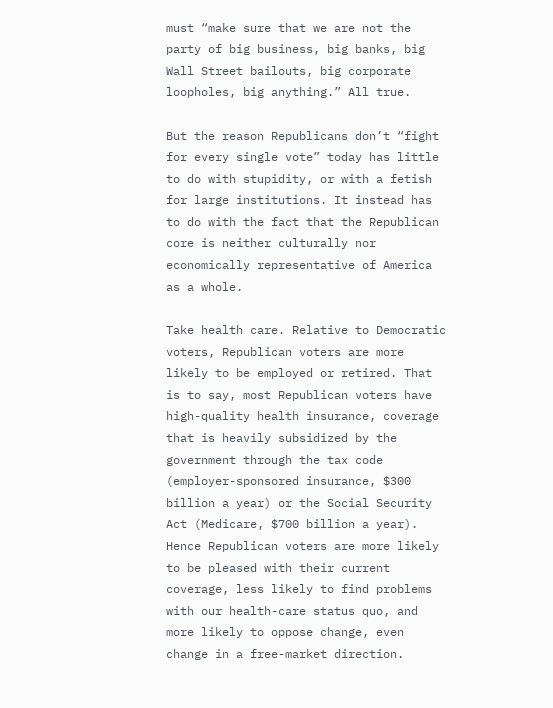must “make sure that we are not the party of big business, big banks, big Wall Street bailouts, big corporate loopholes, big anything.” All true.

But the reason Republicans don’t “fight for every single vote” today has little to do with stupidity, or with a fetish for large institutions. It instead has to do with the fact that the Republican core is neither culturally nor economically representative of America as a whole.

Take health care. Relative to Democratic voters, Republican voters are more likely to be employed or retired. That is to say, most Republican voters have high-quality health insurance, coverage that is heavily subsidized by the government through the tax code (employer-sponsored insurance, $300 billion a year) or the Social Security Act (Medicare, $700 billion a year). Hence Republican voters are more likely to be pleased with their current coverage, less likely to find problems with our health-care status quo, and more likely to oppose change, even change in a free-market direction.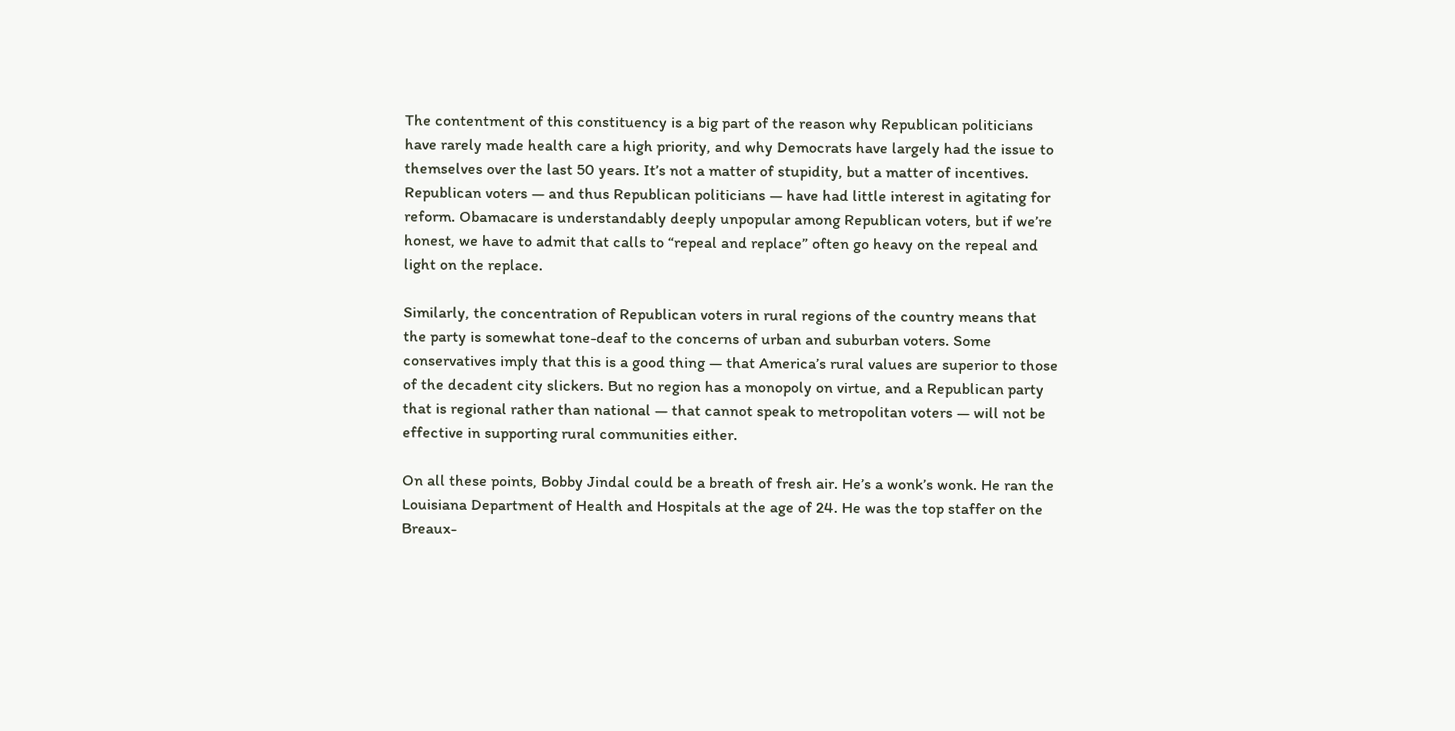The contentment of this constituency is a big part of the reason why Republican politicians have rarely made health care a high priority, and why Democrats have largely had the issue to themselves over the last 50 years. It’s not a matter of stupidity, but a matter of incentives. Republican voters — and thus Republican politicians — have had little interest in agitating for reform. Obamacare is understandably deeply unpopular among Republican voters, but if we’re honest, we have to admit that calls to “repeal and replace” often go heavy on the repeal and light on the replace.

Similarly, the concentration of Republican voters in rural regions of the country means that the party is somewhat tone-deaf to the concerns of urban and suburban voters. Some conservatives imply that this is a good thing — that America’s rural values are superior to those of the decadent city slickers. But no region has a monopoly on virtue, and a Republican party that is regional rather than national — that cannot speak to metropolitan voters — will not be effective in supporting rural communities either.

On all these points, Bobby Jindal could be a breath of fresh air. He’s a wonk’s wonk. He ran the Louisiana Department of Health and Hospitals at the age of 24. He was the top staffer on the Breaux-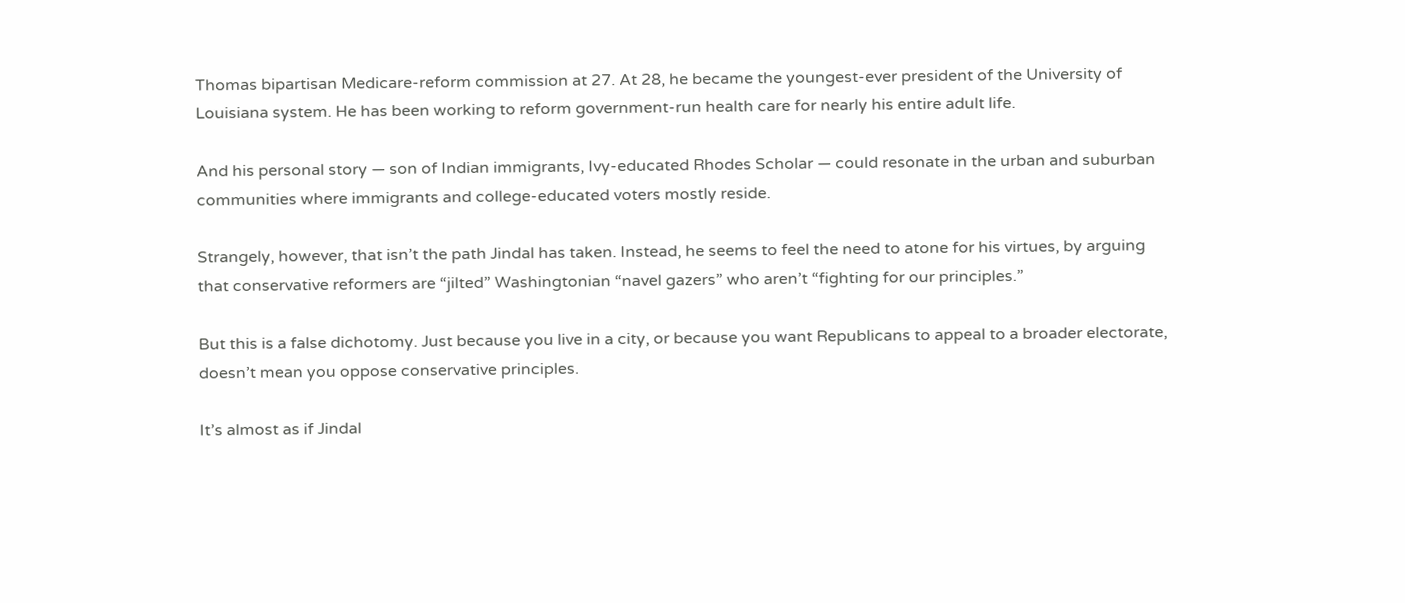Thomas bipartisan Medicare-reform commission at 27. At 28, he became the youngest-ever president of the University of Louisiana system. He has been working to reform government-run health care for nearly his entire adult life.

And his personal story — son of Indian immigrants, Ivy-educated Rhodes Scholar — could resonate in the urban and suburban communities where immigrants and college-educated voters mostly reside.

Strangely, however, that isn’t the path Jindal has taken. Instead, he seems to feel the need to atone for his virtues, by arguing that conservative reformers are “jilted” Washingtonian “navel gazers” who aren’t “fighting for our principles.”

But this is a false dichotomy. Just because you live in a city, or because you want Republicans to appeal to a broader electorate, doesn’t mean you oppose conservative principles.

It’s almost as if Jindal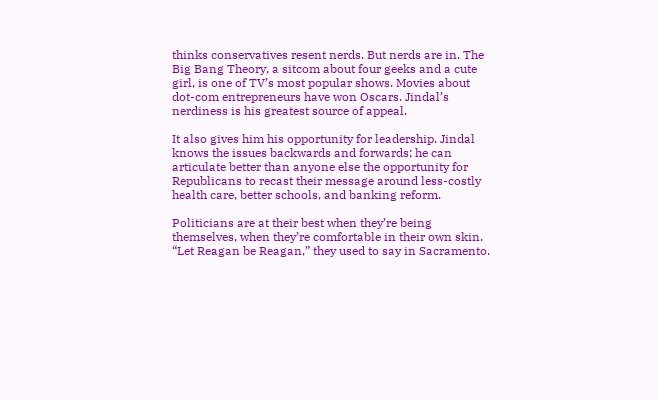thinks conservatives resent nerds. But nerds are in. The Big Bang Theory, a sitcom about four geeks and a cute girl, is one of TV’s most popular shows. Movies about dot-com entrepreneurs have won Oscars. Jindal’s nerdiness is his greatest source of appeal.

It also gives him his opportunity for leadership. Jindal knows the issues backwards and forwards; he can articulate better than anyone else the opportunity for Republicans to recast their message around less-costly health care, better schools, and banking reform.

Politicians are at their best when they’re being themselves, when they’re comfortable in their own skin. “Let Reagan be Reagan,” they used to say in Sacramento.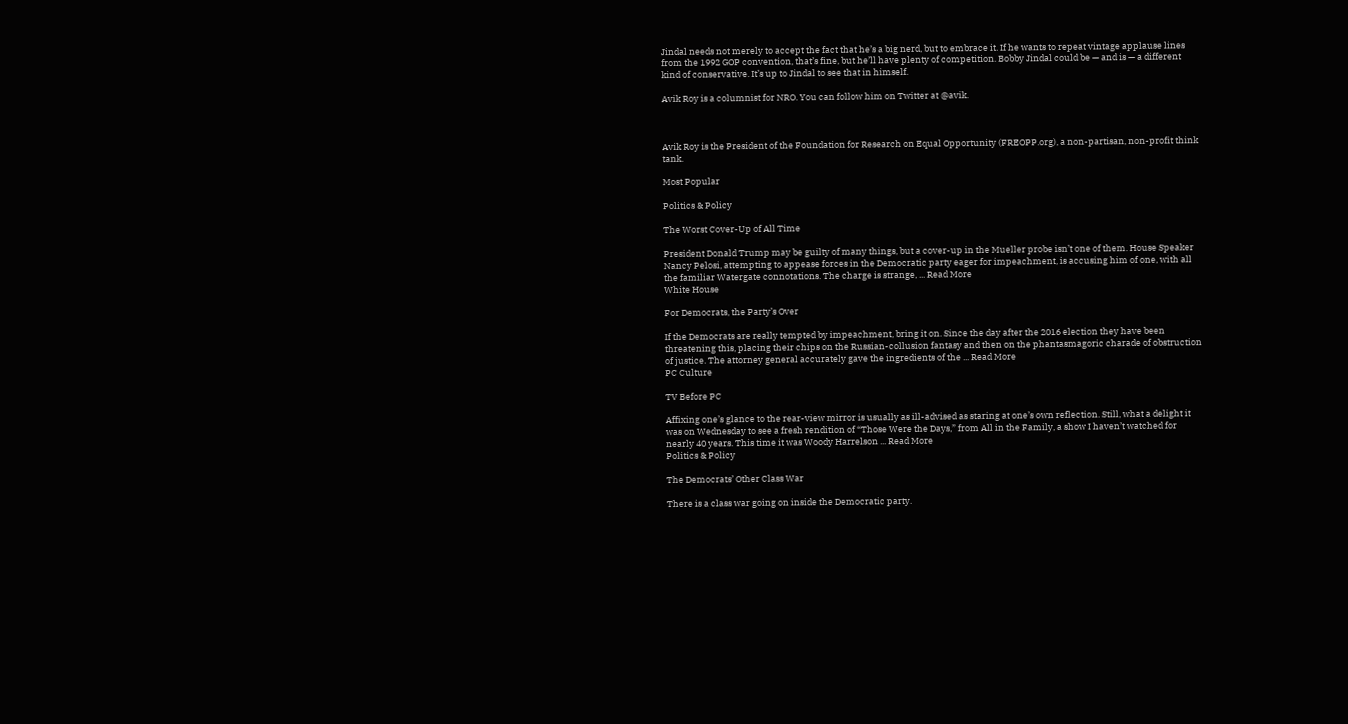Jindal needs not merely to accept the fact that he’s a big nerd, but to embrace it. If he wants to repeat vintage applause lines from the 1992 GOP convention, that’s fine, but he’ll have plenty of competition. Bobby Jindal could be — and is — a different kind of conservative. It’s up to Jindal to see that in himself.

Avik Roy is a columnist for NRO. You can follow him on Twitter at @avik.



Avik Roy is the President of the Foundation for Research on Equal Opportunity (FREOPP.org), a non-partisan, non-profit think tank.

Most Popular

Politics & Policy

The Worst Cover-Up of All Time

President Donald Trump may be guilty of many things, but a cover-up in the Mueller probe isn’t one of them. House Speaker Nancy Pelosi, attempting to appease forces in the Democratic party eager for impeachment, is accusing him of one, with all the familiar Watergate connotations. The charge is strange, ... Read More
White House

For Democrats, the Party’s Over

If the Democrats are really tempted by impeachment, bring it on. Since the day after the 2016 election they have been threatening this, placing their chips on the Russian-collusion fantasy and then on the phantasmagoric charade of obstruction of justice. The attorney general accurately gave the ingredients of the ... Read More
PC Culture

TV Before PC

Affixing one’s glance to the rear-view mirror is usually as ill-advised as staring at one’s own reflection. Still, what a delight it was on Wednesday to see a fresh rendition of “Those Were the Days,” from All in the Family, a show I haven’t watched for nearly 40 years. This time it was Woody Harrelson ... Read More
Politics & Policy

The Democrats’ Other Class War

There is a class war going on inside the Democratic party.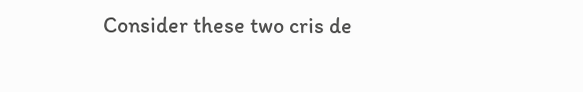Consider these two cris de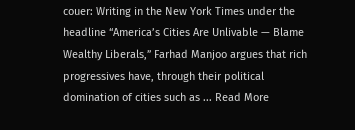couer: Writing in the New York Times under the headline “America’s Cities Are Unlivable — Blame Wealthy Liberals,” Farhad Manjoo argues that rich progressives have, through their political domination of cities such as ... Read More